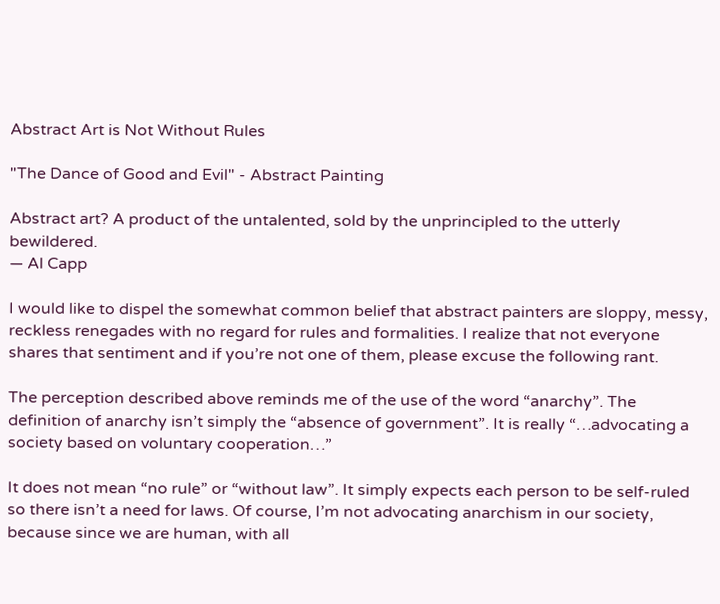Abstract Art is Not Without Rules

"The Dance of Good and Evil" - Abstract Painting

Abstract art? A product of the untalented, sold by the unprincipled to the utterly bewildered.
— Al Capp

I would like to dispel the somewhat common belief that abstract painters are sloppy, messy, reckless renegades with no regard for rules and formalities. I realize that not everyone shares that sentiment and if you’re not one of them, please excuse the following rant.

The perception described above reminds me of the use of the word “anarchy”. The definition of anarchy isn’t simply the “absence of government”. It is really “…advocating a society based on voluntary cooperation…”

It does not mean “no rule” or “without law”. It simply expects each person to be self-ruled so there isn’t a need for laws. Of course, I’m not advocating anarchism in our society, because since we are human, with all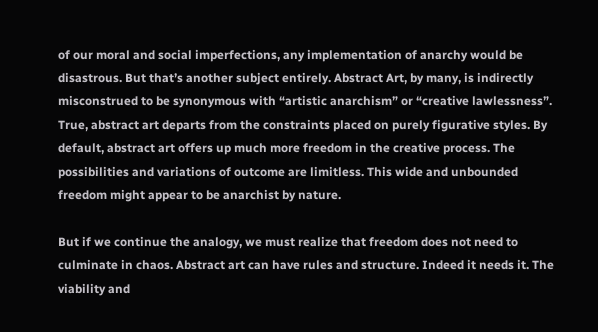of our moral and social imperfections, any implementation of anarchy would be disastrous. But that’s another subject entirely. Abstract Art, by many, is indirectly misconstrued to be synonymous with “artistic anarchism” or “creative lawlessness”. True, abstract art departs from the constraints placed on purely figurative styles. By default, abstract art offers up much more freedom in the creative process. The possibilities and variations of outcome are limitless. This wide and unbounded freedom might appear to be anarchist by nature.

But if we continue the analogy, we must realize that freedom does not need to culminate in chaos. Abstract art can have rules and structure. Indeed it needs it. The viability and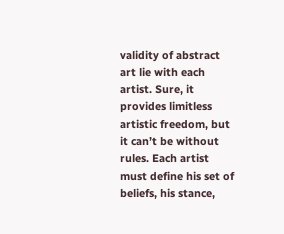validity of abstract art lie with each artist. Sure, it provides limitless artistic freedom, but it can’t be without rules. Each artist must define his set of beliefs, his stance,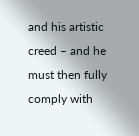and his artistic creed – and he must then fully comply with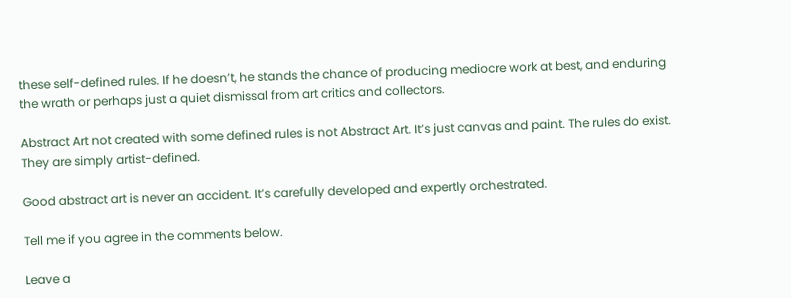these self-defined rules. If he doesn’t, he stands the chance of producing mediocre work at best, and enduring the wrath or perhaps just a quiet dismissal from art critics and collectors.

Abstract Art not created with some defined rules is not Abstract Art. It’s just canvas and paint. The rules do exist. They are simply artist-defined.

Good abstract art is never an accident. It’s carefully developed and expertly orchestrated.

Tell me if you agree in the comments below.

Leave a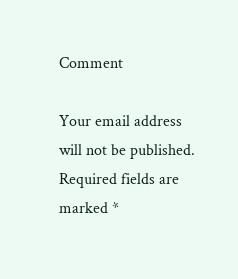Comment

Your email address will not be published. Required fields are marked *